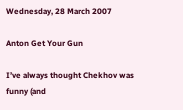Wednesday, 28 March 2007

Anton Get Your Gun

I’ve always thought Chekhov was funny (and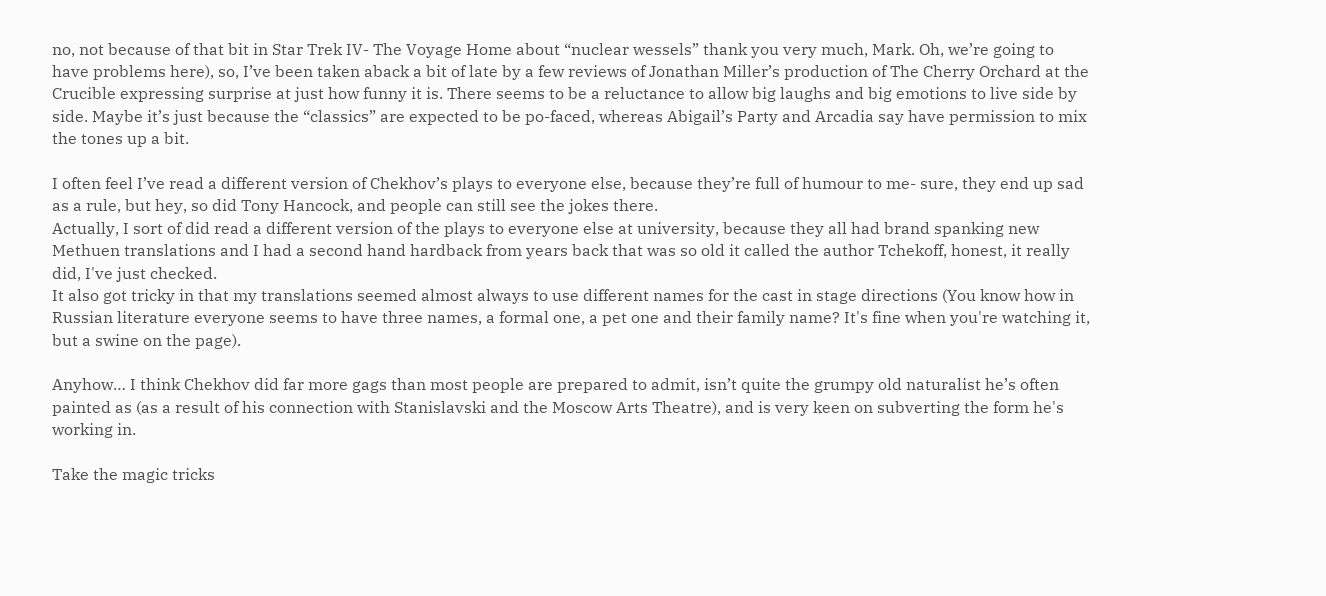no, not because of that bit in Star Trek IV- The Voyage Home about “nuclear wessels” thank you very much, Mark. Oh, we’re going to have problems here), so, I’ve been taken aback a bit of late by a few reviews of Jonathan Miller’s production of The Cherry Orchard at the Crucible expressing surprise at just how funny it is. There seems to be a reluctance to allow big laughs and big emotions to live side by side. Maybe it’s just because the “classics” are expected to be po-faced, whereas Abigail’s Party and Arcadia say have permission to mix the tones up a bit.

I often feel I’ve read a different version of Chekhov’s plays to everyone else, because they’re full of humour to me- sure, they end up sad as a rule, but hey, so did Tony Hancock, and people can still see the jokes there.
Actually, I sort of did read a different version of the plays to everyone else at university, because they all had brand spanking new Methuen translations and I had a second hand hardback from years back that was so old it called the author Tchekoff, honest, it really did, I've just checked.
It also got tricky in that my translations seemed almost always to use different names for the cast in stage directions (You know how in Russian literature everyone seems to have three names, a formal one, a pet one and their family name? It's fine when you're watching it, but a swine on the page).

Anyhow… I think Chekhov did far more gags than most people are prepared to admit, isn’t quite the grumpy old naturalist he’s often painted as (as a result of his connection with Stanislavski and the Moscow Arts Theatre), and is very keen on subverting the form he's working in.

Take the magic tricks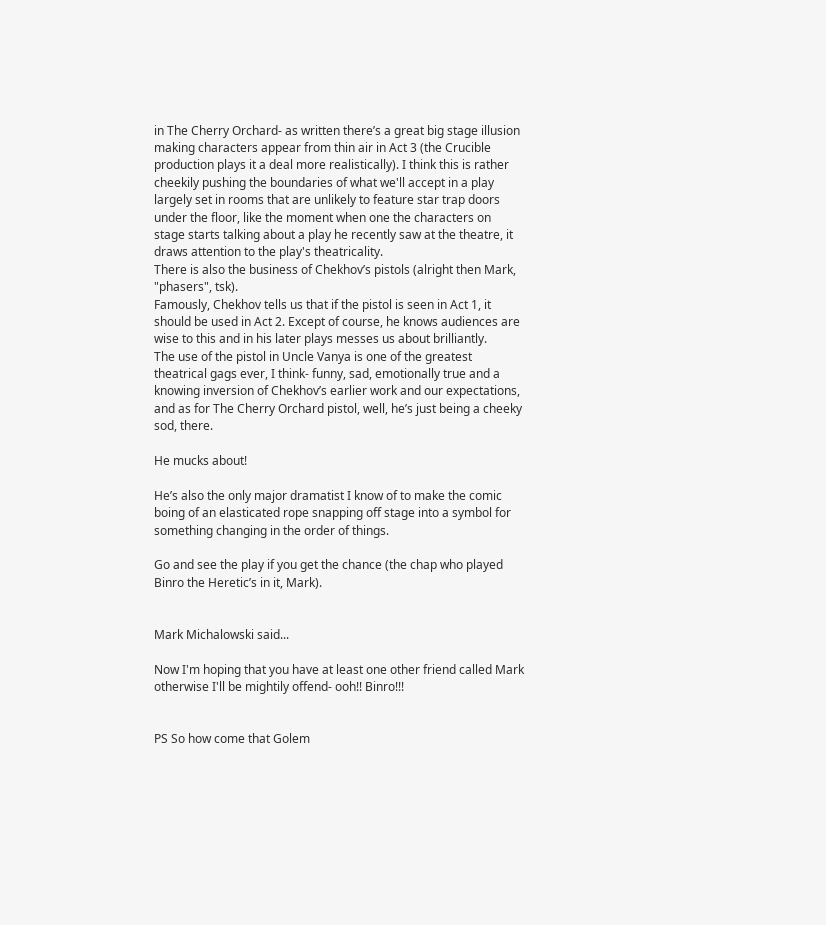in The Cherry Orchard- as written there’s a great big stage illusion making characters appear from thin air in Act 3 (the Crucible production plays it a deal more realistically). I think this is rather cheekily pushing the boundaries of what we'll accept in a play largely set in rooms that are unlikely to feature star trap doors under the floor, like the moment when one the characters on stage starts talking about a play he recently saw at the theatre, it draws attention to the play's theatricality.
There is also the business of Chekhov’s pistols (alright then Mark, "phasers", tsk).
Famously, Chekhov tells us that if the pistol is seen in Act 1, it should be used in Act 2. Except of course, he knows audiences are wise to this and in his later plays messes us about brilliantly.
The use of the pistol in Uncle Vanya is one of the greatest theatrical gags ever, I think- funny, sad, emotionally true and a knowing inversion of Chekhov’s earlier work and our expectations, and as for The Cherry Orchard pistol, well, he’s just being a cheeky sod, there.

He mucks about!

He’s also the only major dramatist I know of to make the comic boing of an elasticated rope snapping off stage into a symbol for something changing in the order of things.

Go and see the play if you get the chance (the chap who played Binro the Heretic’s in it, Mark).


Mark Michalowski said...

Now I'm hoping that you have at least one other friend called Mark otherwise I'll be mightily offend- ooh!! Binro!!!


PS So how come that Golem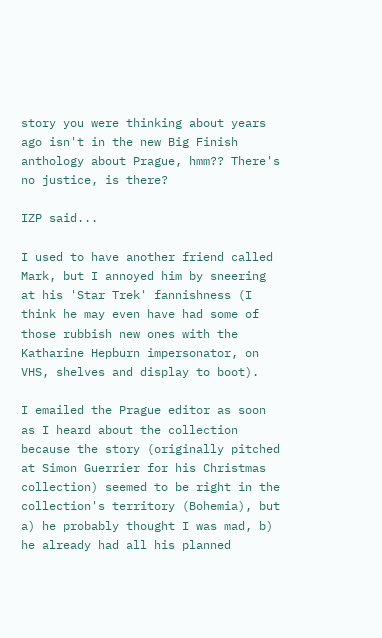story you were thinking about years ago isn't in the new Big Finish anthology about Prague, hmm?? There's no justice, is there?

IZP said...

I used to have another friend called Mark, but I annoyed him by sneering at his 'Star Trek' fannishness (I think he may even have had some of those rubbish new ones with the Katharine Hepburn impersonator, on VHS, shelves and display to boot).

I emailed the Prague editor as soon as I heard about the collection because the story (originally pitched at Simon Guerrier for his Christmas collection) seemed to be right in the collection's territory (Bohemia), but a) he probably thought I was mad, b) he already had all his planned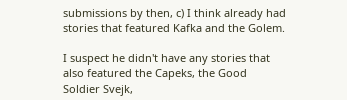submissions by then, c) I think already had stories that featured Kafka and the Golem.

I suspect he didn't have any stories that also featured the Capeks, the Good Soldier Svejk,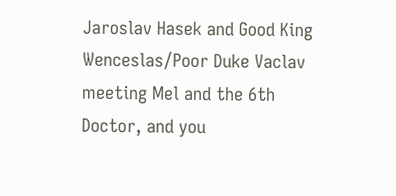Jaroslav Hasek and Good King Wenceslas/Poor Duke Vaclav meeting Mel and the 6th Doctor, and you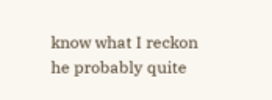know what I reckon he probably quite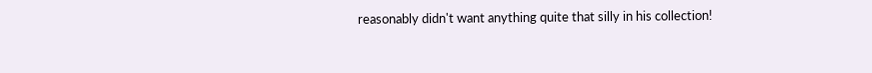reasonably didn't want anything quite that silly in his collection!